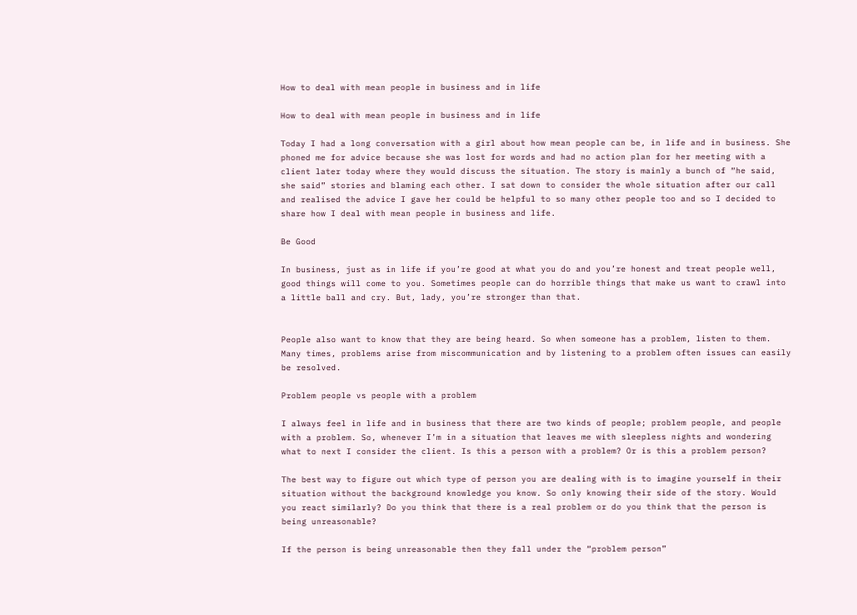How to deal with mean people in business and in life

How to deal with mean people in business and in life

Today I had a long conversation with a girl about how mean people can be, in life and in business. She phoned me for advice because she was lost for words and had no action plan for her meeting with a client later today where they would discuss the situation. The story is mainly a bunch of “he said, she said” stories and blaming each other. I sat down to consider the whole situation after our call and realised the advice I gave her could be helpful to so many other people too and so I decided to share how I deal with mean people in business and life.

Be Good

In business, just as in life if you’re good at what you do and you’re honest and treat people well, good things will come to you. Sometimes people can do horrible things that make us want to crawl into a little ball and cry. But, lady, you’re stronger than that.


People also want to know that they are being heard. So when someone has a problem, listen to them. Many times, problems arise from miscommunication and by listening to a problem often issues can easily be resolved.

Problem people vs people with a problem

I always feel in life and in business that there are two kinds of people; problem people, and people with a problem. So, whenever I’m in a situation that leaves me with sleepless nights and wondering what to next I consider the client. Is this a person with a problem? Or is this a problem person?

The best way to figure out which type of person you are dealing with is to imagine yourself in their situation without the background knowledge you know. So only knowing their side of the story. Would you react similarly? Do you think that there is a real problem or do you think that the person is being unreasonable?

If the person is being unreasonable then they fall under the “problem person”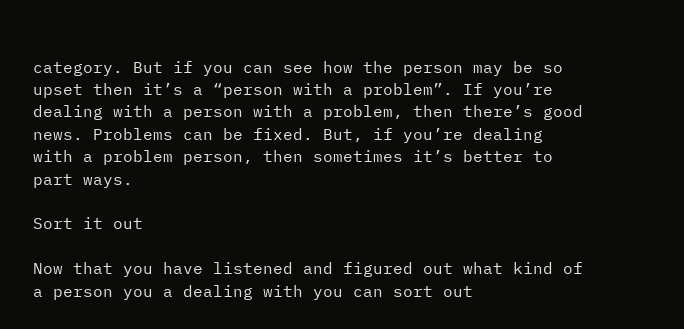category. But if you can see how the person may be so upset then it’s a “person with a problem”. If you’re dealing with a person with a problem, then there’s good news. Problems can be fixed. But, if you’re dealing with a problem person, then sometimes it’s better to part ways.

Sort it out

Now that you have listened and figured out what kind of a person you a dealing with you can sort out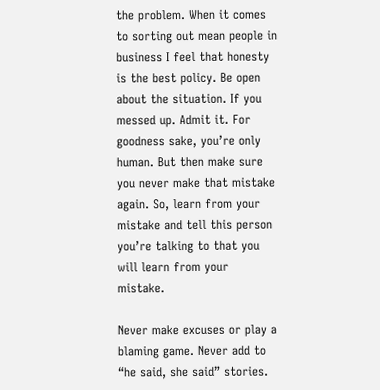the problem. When it comes to sorting out mean people in business I feel that honesty is the best policy. Be open about the situation. If you messed up. Admit it. For goodness sake, you’re only human. But then make sure you never make that mistake again. So, learn from your mistake and tell this person you’re talking to that you will learn from your mistake.

Never make excuses or play a blaming game. Never add to “he said, she said” stories.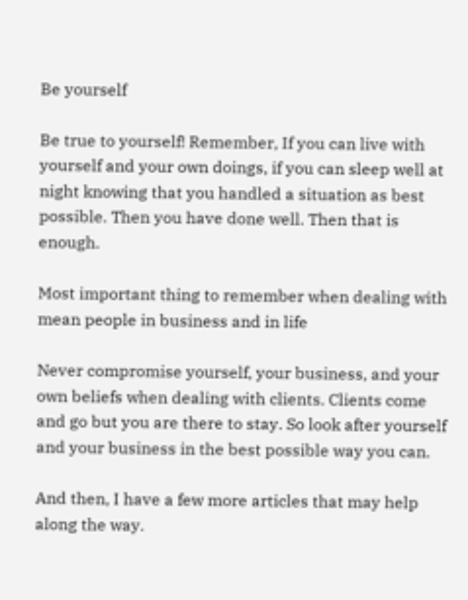Be yourself

Be true to yourself! Remember, If you can live with yourself and your own doings, if you can sleep well at night knowing that you handled a situation as best possible. Then you have done well. Then that is enough.

Most important thing to remember when dealing with mean people in business and in life

Never compromise yourself, your business, and your own beliefs when dealing with clients. Clients come and go but you are there to stay. So look after yourself and your business in the best possible way you can.

And then, I have a few more articles that may help along the way.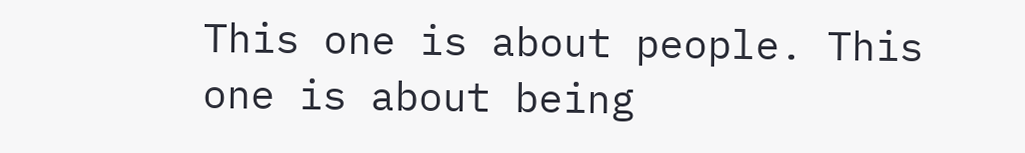This one is about people. This one is about being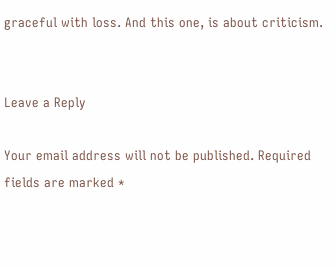graceful with loss. And this one, is about criticism.


Leave a Reply

Your email address will not be published. Required fields are marked *